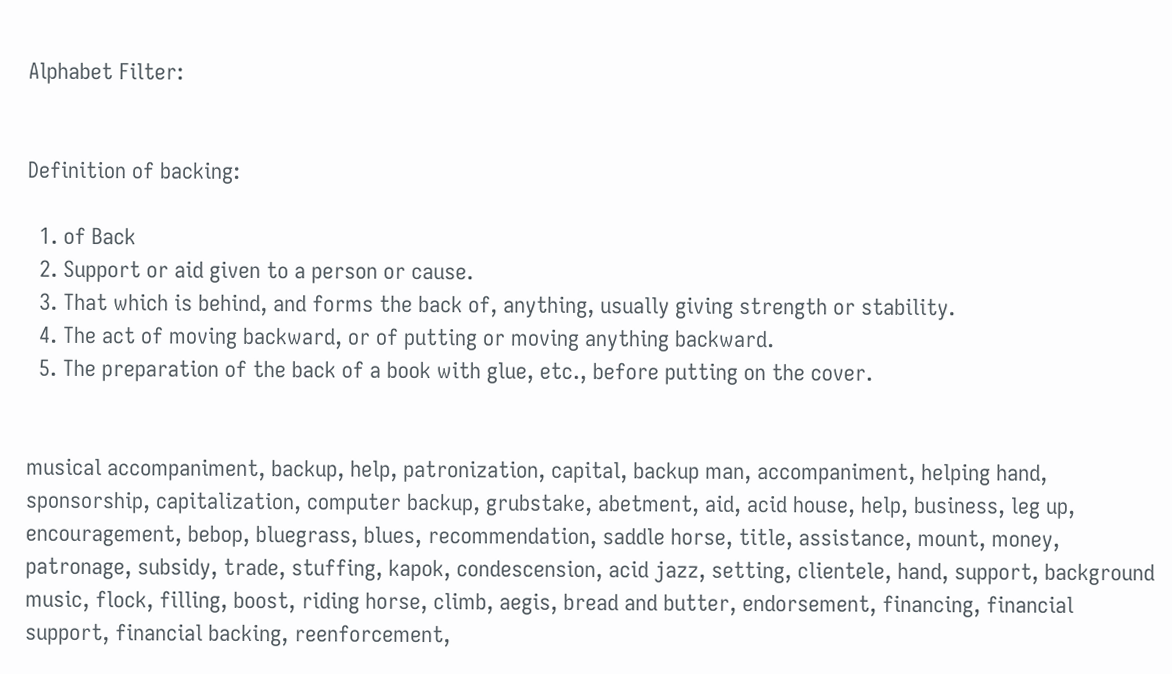Alphabet Filter:


Definition of backing:

  1. of Back
  2. Support or aid given to a person or cause.
  3. That which is behind, and forms the back of, anything, usually giving strength or stability.
  4. The act of moving backward, or of putting or moving anything backward.
  5. The preparation of the back of a book with glue, etc., before putting on the cover.


musical accompaniment, backup, help, patronization, capital, backup man, accompaniment, helping hand, sponsorship, capitalization, computer backup, grubstake, abetment, aid, acid house, help, business, leg up, encouragement, bebop, bluegrass, blues, recommendation, saddle horse, title, assistance, mount, money, patronage, subsidy, trade, stuffing, kapok, condescension, acid jazz, setting, clientele, hand, support, background music, flock, filling, boost, riding horse, climb, aegis, bread and butter, endorsement, financing, financial support, financial backing, reenforcement,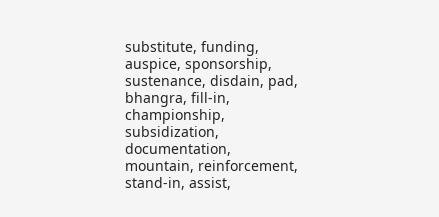substitute, funding, auspice, sponsorship, sustenance, disdain, pad, bhangra, fill-in, championship, subsidization, documentation, mountain, reinforcement, stand-in, assist,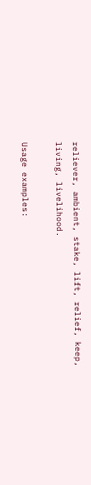reliever, ambient, stake, lift, relief, keep, living, livelihood.

Usage examples: